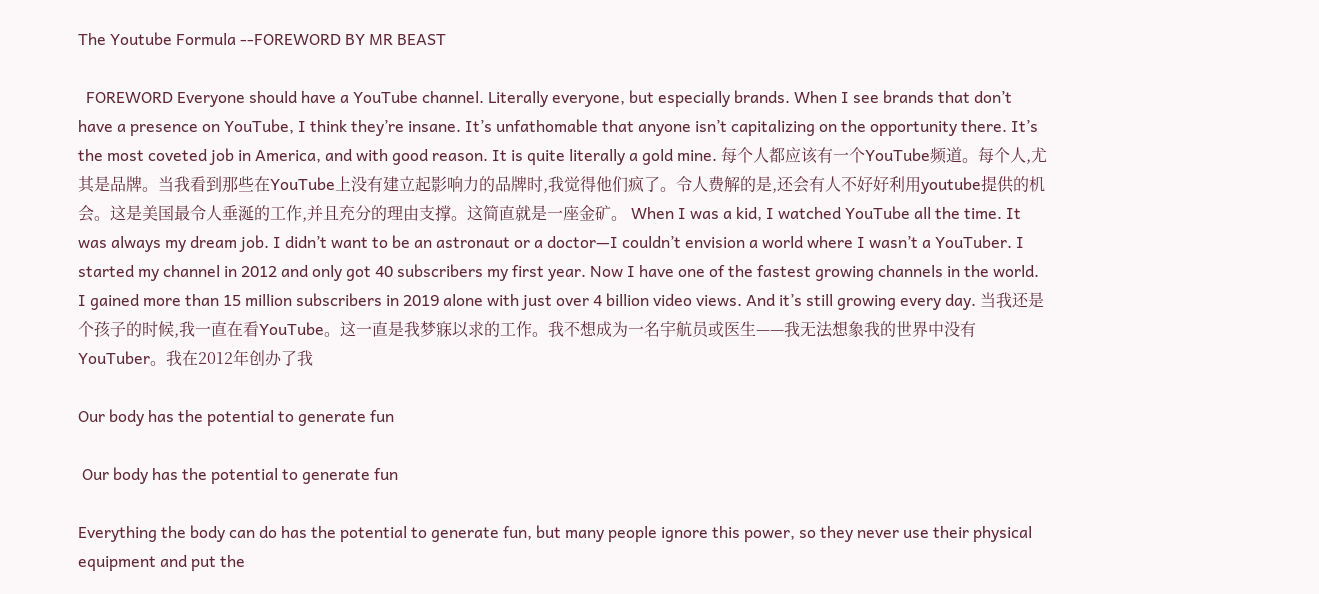The Youtube Formula --FOREWORD BY MR BEAST

  FOREWORD Everyone should have a YouTube channel. Literally everyone, but especially brands. When I see brands that don’t have a presence on YouTube, I think they’re insane. It’s unfathomable that anyone isn’t capitalizing on the opportunity there. It’s the most coveted job in America, and with good reason. It is quite literally a gold mine. 每个人都应该有一个YouTube频道。每个人,尤其是品牌。当我看到那些在YouTube上没有建立起影响力的品牌时,我觉得他们疯了。令人费解的是,还会有人不好好利用youtube提供的机会。这是美国最令人垂涎的工作,并且充分的理由支撑。这简直就是一座金矿。 When I was a kid, I watched YouTube all the time. It was always my dream job. I didn’t want to be an astronaut or a doctor—I couldn’t envision a world where I wasn’t a YouTuber. I started my channel in 2012 and only got 40 subscribers my first year. Now I have one of the fastest growing channels in the world. I gained more than 15 million subscribers in 2019 alone with just over 4 billion video views. And it’s still growing every day. 当我还是个孩子的时候,我一直在看YouTube。这一直是我梦寐以求的工作。我不想成为一名宇航员或医生——我无法想象我的世界中没有YouTuber。我在2012年创办了我

Our body has the potential to generate fun

 Our body has the potential to generate fun

Everything the body can do has the potential to generate fun, but many people ignore this power, so they never use their physical equipment and put the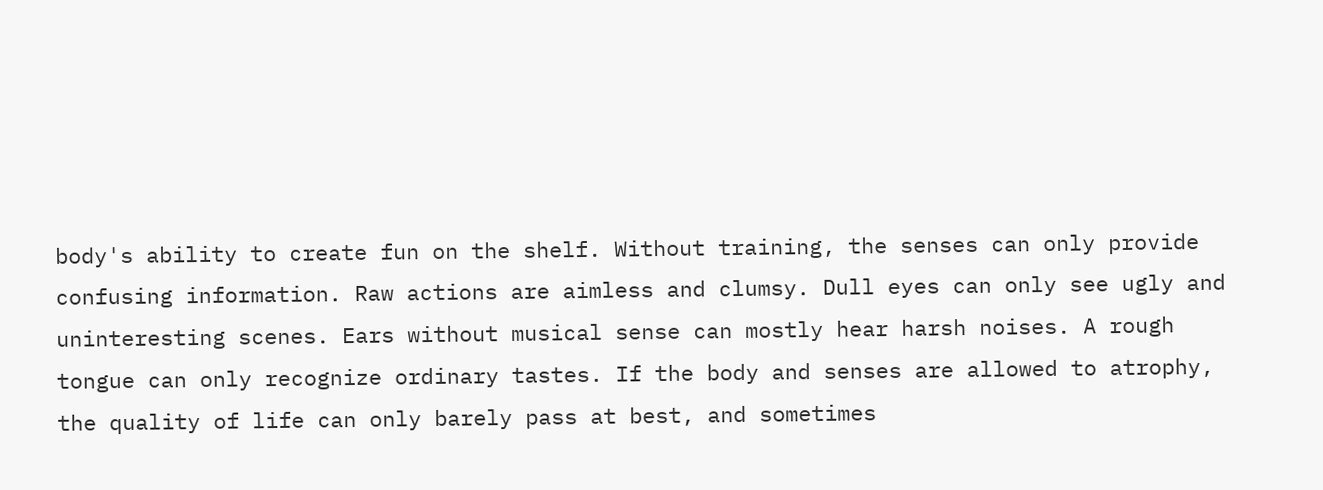body's ability to create fun on the shelf. Without training, the senses can only provide confusing information. Raw actions are aimless and clumsy. Dull eyes can only see ugly and uninteresting scenes. Ears without musical sense can mostly hear harsh noises. A rough tongue can only recognize ordinary tastes. If the body and senses are allowed to atrophy, the quality of life can only barely pass at best, and sometimes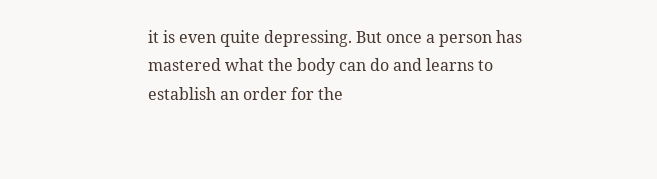it is even quite depressing. But once a person has mastered what the body can do and learns to establish an order for the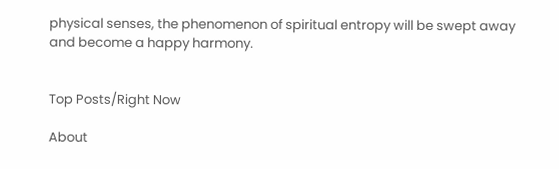physical senses, the phenomenon of spiritual entropy will be swept away and become a happy harmony.


Top Posts/Right Now

About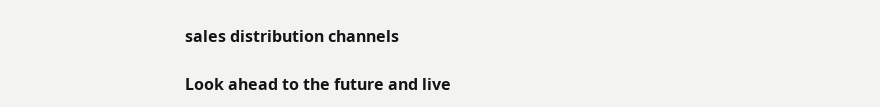sales distribution channels

Look ahead to the future and live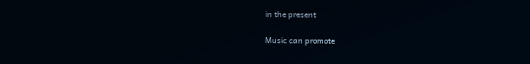in the present

Music can promote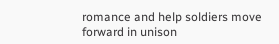romance and help soldiers move forward in unison